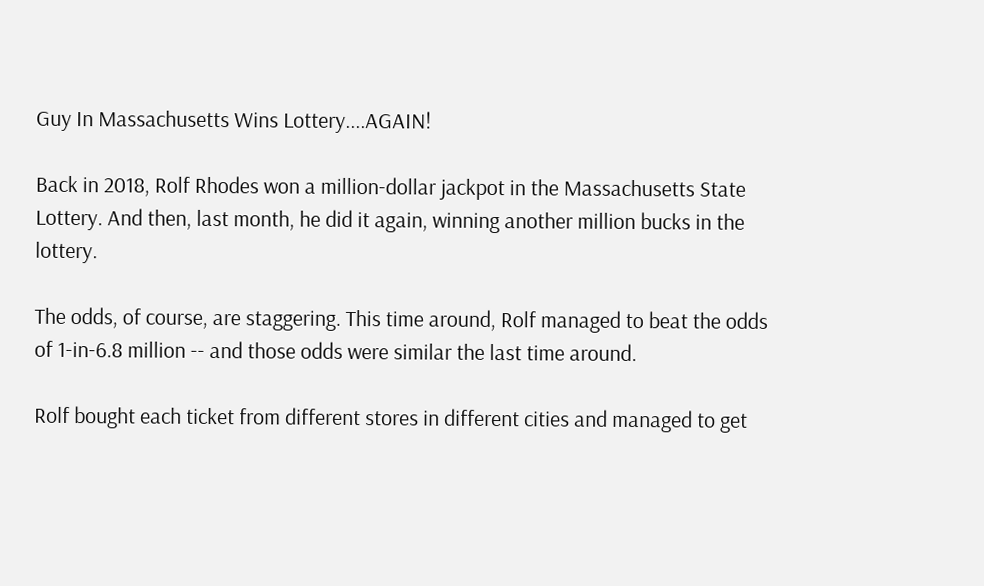Guy In Massachusetts Wins Lottery....AGAIN!

Back in 2018, Rolf Rhodes won a million-dollar jackpot in the Massachusetts State Lottery. And then, last month, he did it again, winning another million bucks in the lottery.

The odds, of course, are staggering. This time around, Rolf managed to beat the odds of 1-in-6.8 million -- and those odds were similar the last time around.

Rolf bought each ticket from different stores in different cities and managed to get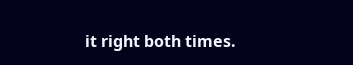it right both times.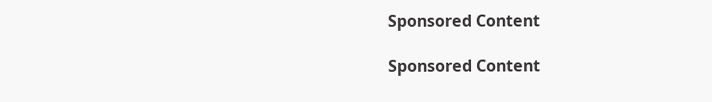Sponsored Content

Sponsored Content